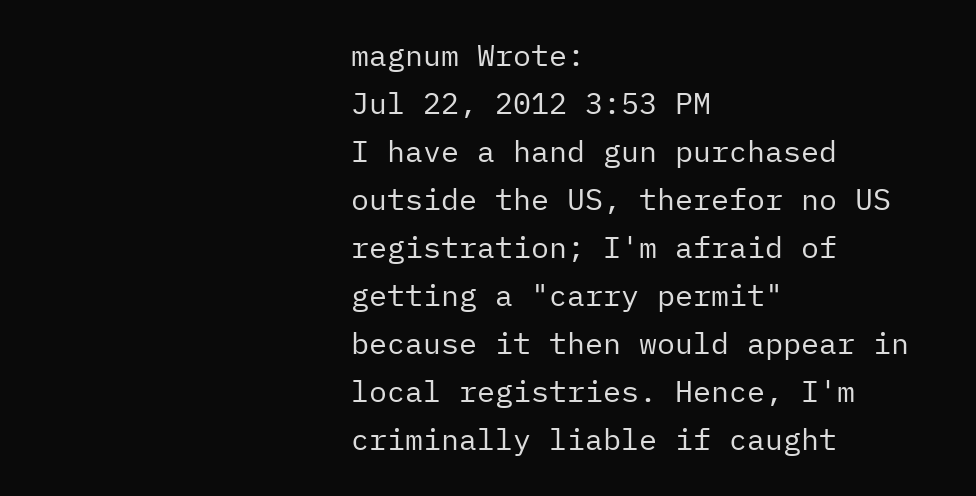magnum Wrote:
Jul 22, 2012 3:53 PM
I have a hand gun purchased outside the US, therefor no US registration; I'm afraid of getting a "carry permit" because it then would appear in local registries. Hence, I'm criminally liable if caught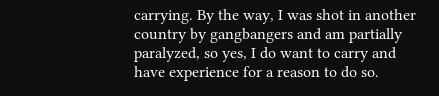carrying. By the way, I was shot in another country by gangbangers and am partially paralyzed, so yes, I do want to carry and have experience for a reason to do so.